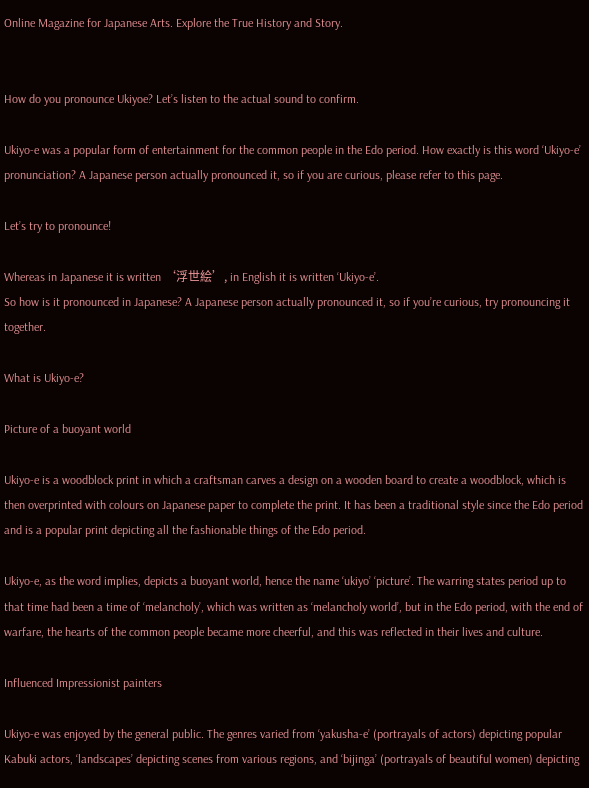Online Magazine for Japanese Arts. Explore the True History and Story.


How do you pronounce Ukiyoe? Let’s listen to the actual sound to confirm.

Ukiyo-e was a popular form of entertainment for the common people in the Edo period. How exactly is this word ‘Ukiyo-e’ pronunciation? A Japanese person actually pronounced it, so if you are curious, please refer to this page.

Let’s try to pronounce!

Whereas in Japanese it is written ‘浮世絵’, in English it is written ‘Ukiyo-e’.
So how is it pronounced in Japanese? A Japanese person actually pronounced it, so if you’re curious, try pronouncing it together.

What is Ukiyo-e?

Picture of a buoyant world

Ukiyo-e is a woodblock print in which a craftsman carves a design on a wooden board to create a woodblock, which is then overprinted with colours on Japanese paper to complete the print. It has been a traditional style since the Edo period and is a popular print depicting all the fashionable things of the Edo period.

Ukiyo-e, as the word implies, depicts a buoyant world, hence the name ‘ukiyo’ ‘picture’. The warring states period up to that time had been a time of ‘melancholy’, which was written as ‘melancholy world’, but in the Edo period, with the end of warfare, the hearts of the common people became more cheerful, and this was reflected in their lives and culture.

Influenced Impressionist painters

Ukiyo-e was enjoyed by the general public. The genres varied from ‘yakusha-e’ (portrayals of actors) depicting popular Kabuki actors, ‘landscapes’ depicting scenes from various regions, and ‘bijinga’ (portrayals of beautiful women) depicting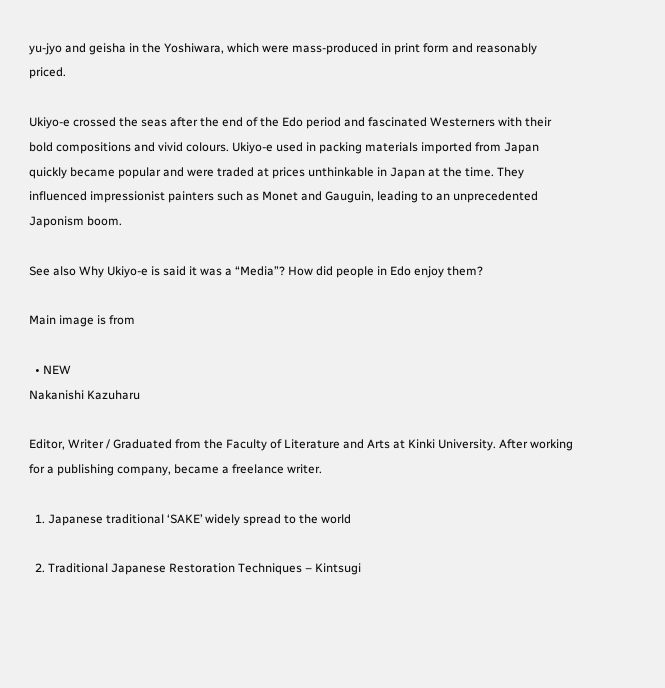yu-jyo and geisha in the Yoshiwara, which were mass-produced in print form and reasonably priced.

Ukiyo-e crossed the seas after the end of the Edo period and fascinated Westerners with their bold compositions and vivid colours. Ukiyo-e used in packing materials imported from Japan quickly became popular and were traded at prices unthinkable in Japan at the time. They influenced impressionist painters such as Monet and Gauguin, leading to an unprecedented Japonism boom.

See also Why Ukiyo-e is said it was a “Media”? How did people in Edo enjoy them?

Main image is from

  • NEW
Nakanishi Kazuharu

Editor, Writer / Graduated from the Faculty of Literature and Arts at Kinki University. After working for a publishing company, became a freelance writer.

  1. Japanese traditional ‘SAKE’ widely spread to the world

  2. Traditional Japanese Restoration Techniques – Kintsugi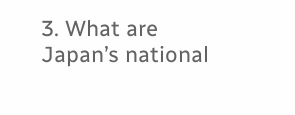3. What are Japan’s national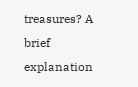treasures? A brief explanation